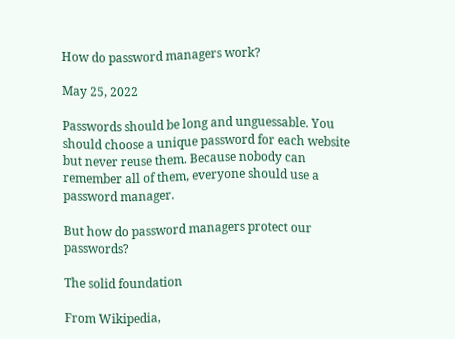How do password managers work?

May 25, 2022

Passwords should be long and unguessable. You should choose a unique password for each website but never reuse them. Because nobody can remember all of them, everyone should use a password manager.

But how do password managers protect our passwords?

The solid foundation

From Wikipedia,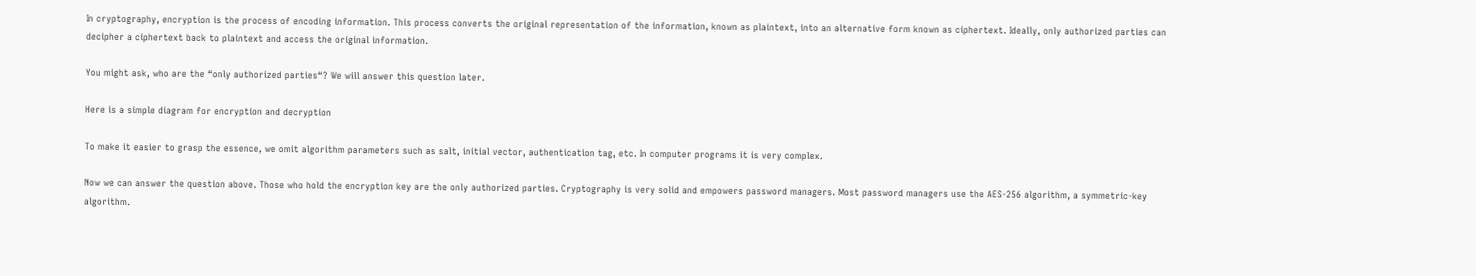In cryptography, encryption is the process of encoding information. This process converts the original representation of the information, known as plaintext, into an alternative form known as ciphertext. Ideally, only authorized parties can decipher a ciphertext back to plaintext and access the original information.

You might ask, who are the “only authorized parties“? We will answer this question later.

Here is a simple diagram for encryption and decryption

To make it easier to grasp the essence, we omit algorithm parameters such as salt, initial vector, authentication tag, etc. In computer programs it is very complex.

Now we can answer the question above. Those who hold the encryption key are the only authorized parties. Cryptography is very solid and empowers password managers. Most password managers use the AES-256 algorithm, a symmetric-key algorithm.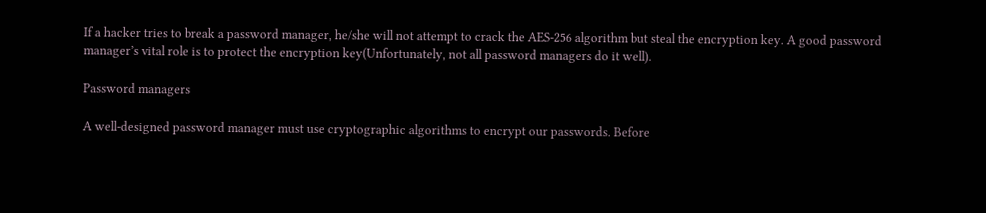If a hacker tries to break a password manager, he/she will not attempt to crack the AES-256 algorithm but steal the encryption key. A good password manager’s vital role is to protect the encryption key(Unfortunately, not all password managers do it well).

Password managers

A well-designed password manager must use cryptographic algorithms to encrypt our passwords. Before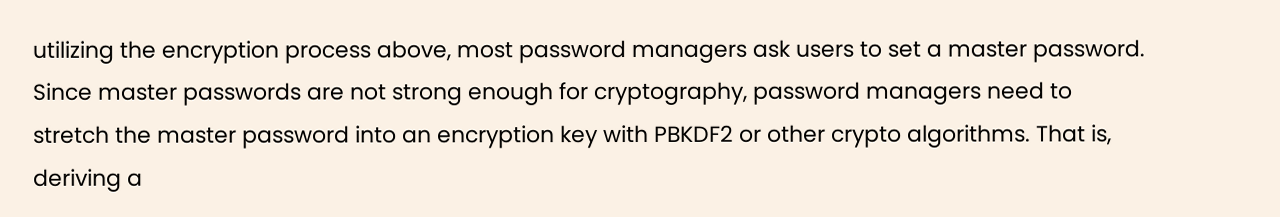utilizing the encryption process above, most password managers ask users to set a master password. Since master passwords are not strong enough for cryptography, password managers need to stretch the master password into an encryption key with PBKDF2 or other crypto algorithms. That is, deriving a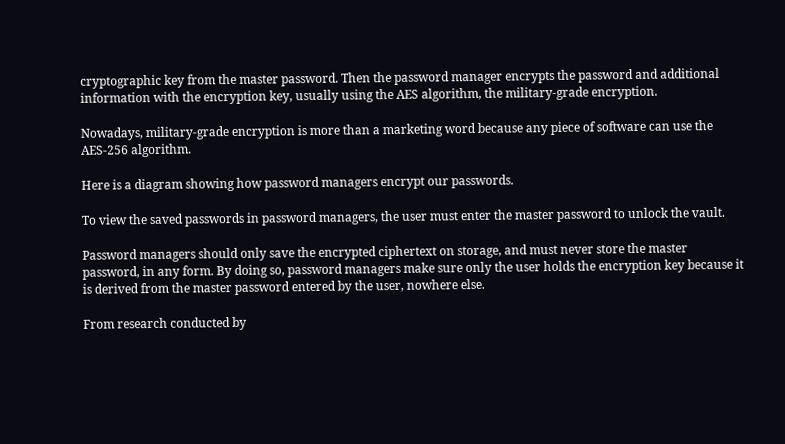cryptographic key from the master password. Then the password manager encrypts the password and additional information with the encryption key, usually using the AES algorithm, the military-grade encryption.

Nowadays, military-grade encryption is more than a marketing word because any piece of software can use the AES-256 algorithm.

Here is a diagram showing how password managers encrypt our passwords.

To view the saved passwords in password managers, the user must enter the master password to unlock the vault.

Password managers should only save the encrypted ciphertext on storage, and must never store the master password, in any form. By doing so, password managers make sure only the user holds the encryption key because it is derived from the master password entered by the user, nowhere else.

From research conducted by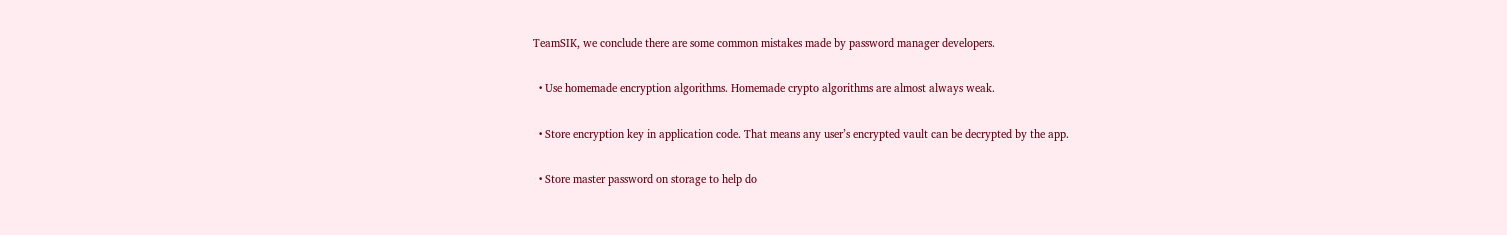TeamSIK, we conclude there are some common mistakes made by password manager developers.

  • Use homemade encryption algorithms. Homemade crypto algorithms are almost always weak.

  • Store encryption key in application code. That means any user’s encrypted vault can be decrypted by the app.

  • Store master password on storage to help do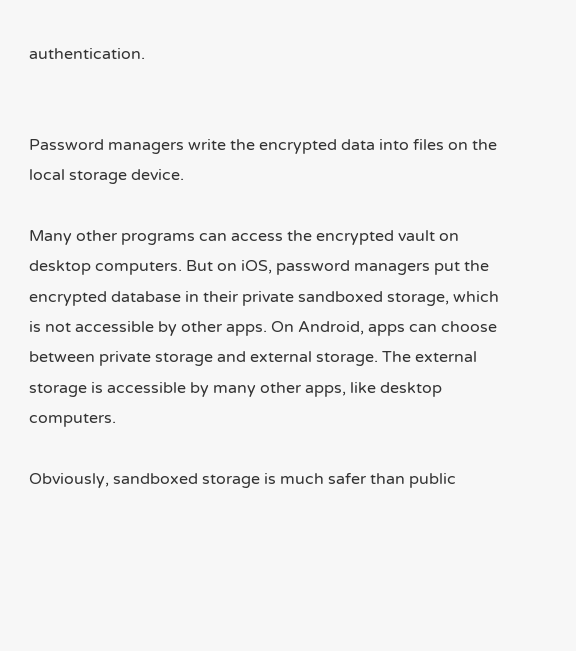authentication.


Password managers write the encrypted data into files on the local storage device.

Many other programs can access the encrypted vault on desktop computers. But on iOS, password managers put the encrypted database in their private sandboxed storage, which is not accessible by other apps. On Android, apps can choose between private storage and external storage. The external storage is accessible by many other apps, like desktop computers.

Obviously, sandboxed storage is much safer than public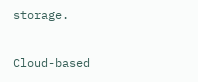storage.

Cloud-based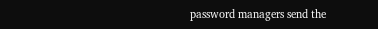password managers send the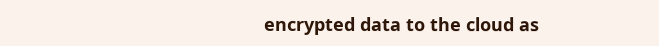encrypted data to the cloud as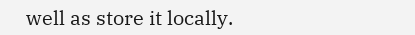well as store it locally.